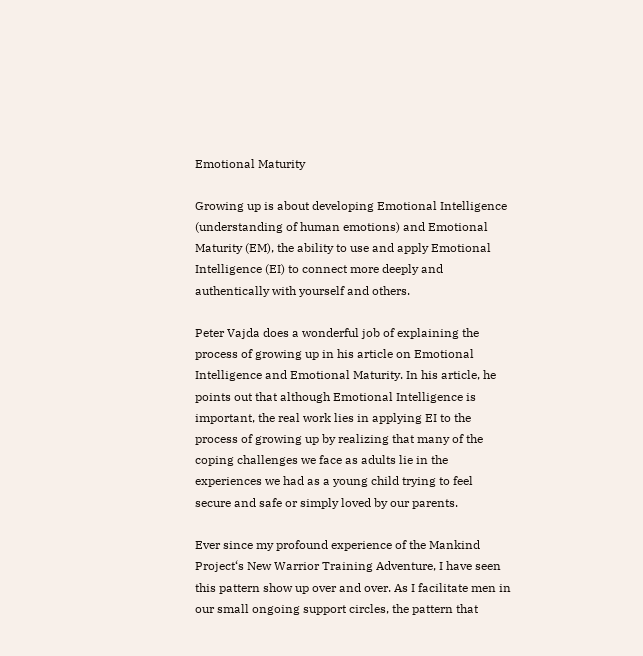Emotional Maturity

Growing up is about developing Emotional Intelligence (understanding of human emotions) and Emotional Maturity (EM), the ability to use and apply Emotional Intelligence (EI) to connect more deeply and authentically with yourself and others.

Peter Vajda does a wonderful job of explaining the process of growing up in his article on Emotional Intelligence and Emotional Maturity. In his article, he points out that although Emotional Intelligence is important, the real work lies in applying EI to the process of growing up by realizing that many of the coping challenges we face as adults lie in the experiences we had as a young child trying to feel secure and safe or simply loved by our parents.

Ever since my profound experience of the Mankind Project‘s New Warrior Training Adventure, I have seen this pattern show up over and over. As I facilitate men in our small ongoing support circles, the pattern that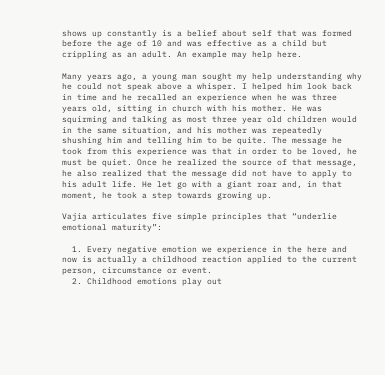shows up constantly is a belief about self that was formed before the age of 10 and was effective as a child but crippling as an adult. An example may help here.

Many years ago, a young man sought my help understanding why he could not speak above a whisper. I helped him look back in time and he recalled an experience when he was three years old, sitting in church with his mother. He was squirming and talking as most three year old children would in the same situation, and his mother was repeatedly shushing him and telling him to be quite. The message he took from this experience was that in order to be loved, he must be quiet. Once he realized the source of that message, he also realized that the message did not have to apply to his adult life. He let go with a giant roar and, in that moment, he took a step towards growing up.

Vajia articulates five simple principles that “underlie emotional maturity”:

  1. Every negative emotion we experience in the here and now is actually a childhood reaction applied to the current person, circumstance or event.
  2. Childhood emotions play out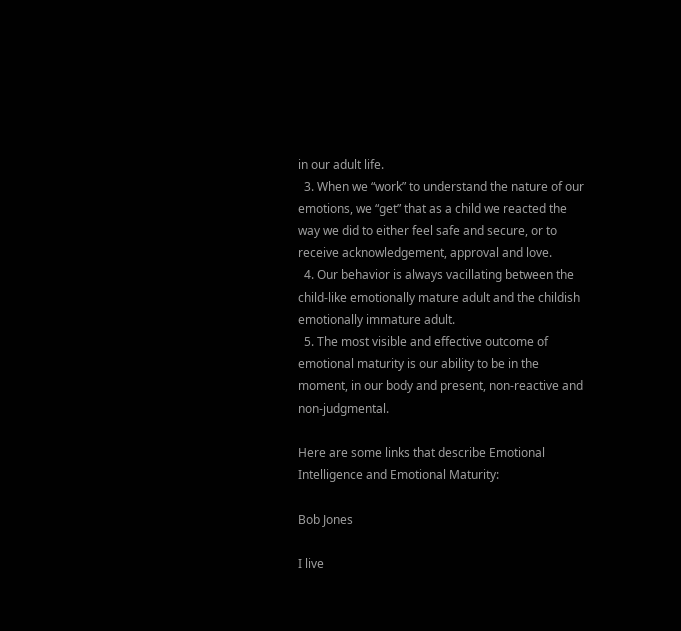in our adult life.
  3. When we “work” to understand the nature of our emotions, we “get” that as a child we reacted the way we did to either feel safe and secure, or to receive acknowledgement, approval and love.
  4. Our behavior is always vacillating between the child-like emotionally mature adult and the childish emotionally immature adult.
  5. The most visible and effective outcome of emotional maturity is our ability to be in the moment, in our body and present, non-reactive and non-judgmental.

Here are some links that describe Emotional Intelligence and Emotional Maturity:

Bob Jones

I live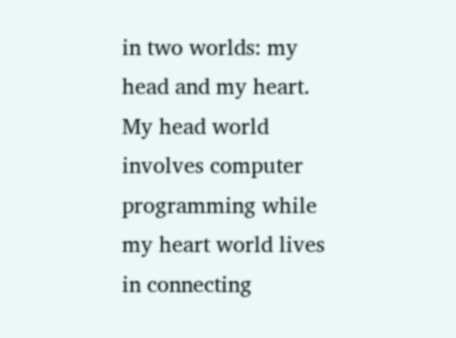in two worlds: my head and my heart. My head world involves computer programming while my heart world lives in connecting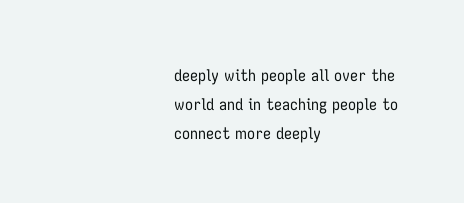deeply with people all over the world and in teaching people to connect more deeply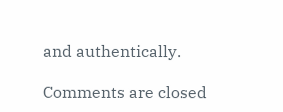and authentically.

Comments are closed